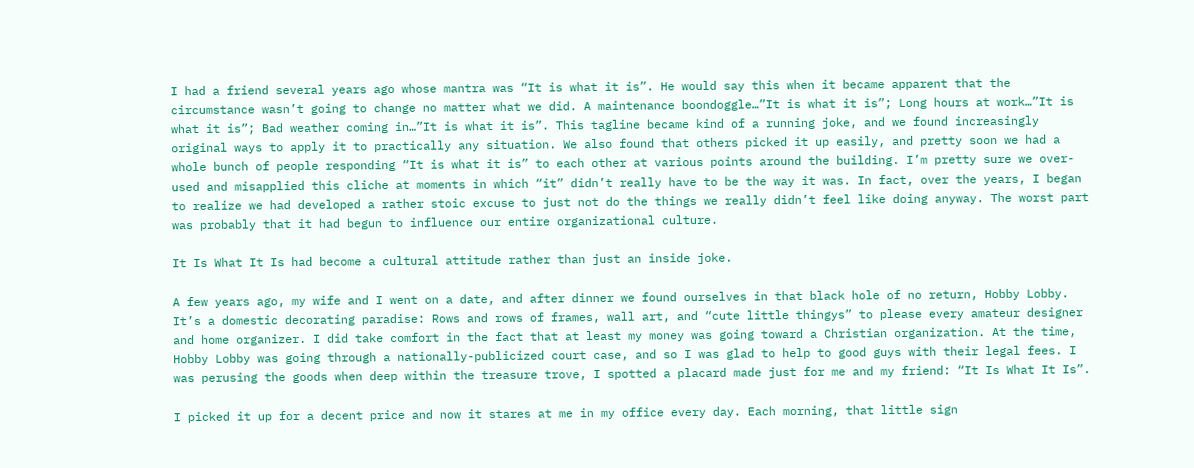I had a friend several years ago whose mantra was “It is what it is”. He would say this when it became apparent that the circumstance wasn’t going to change no matter what we did. A maintenance boondoggle…”It is what it is”; Long hours at work…”It is what it is”; Bad weather coming in…”It is what it is”. This tagline became kind of a running joke, and we found increasingly original ways to apply it to practically any situation. We also found that others picked it up easily, and pretty soon we had a whole bunch of people responding “It is what it is” to each other at various points around the building. I’m pretty sure we over-used and misapplied this cliche at moments in which “it” didn’t really have to be the way it was. In fact, over the years, I began to realize we had developed a rather stoic excuse to just not do the things we really didn’t feel like doing anyway. The worst part was probably that it had begun to influence our entire organizational culture.

It Is What It Is had become a cultural attitude rather than just an inside joke.

A few years ago, my wife and I went on a date, and after dinner we found ourselves in that black hole of no return, Hobby Lobby. It’s a domestic decorating paradise: Rows and rows of frames, wall art, and “cute little thingys” to please every amateur designer and home organizer. I did take comfort in the fact that at least my money was going toward a Christian organization. At the time, Hobby Lobby was going through a nationally-publicized court case, and so I was glad to help to good guys with their legal fees. I was perusing the goods when deep within the treasure trove, I spotted a placard made just for me and my friend: “It Is What It Is”.

I picked it up for a decent price and now it stares at me in my office every day. Each morning, that little sign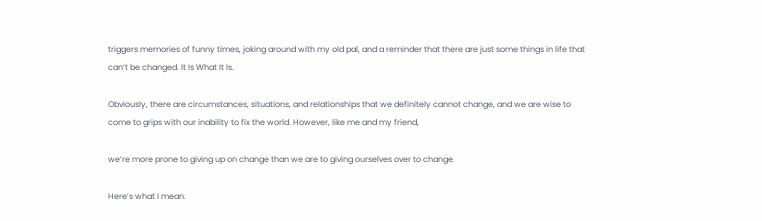triggers memories of funny times, joking around with my old pal, and a reminder that there are just some things in life that can’t be changed. It Is What It Is.

Obviously, there are circumstances, situations, and relationships that we definitely cannot change, and we are wise to come to grips with our inability to fix the world. However, like me and my friend,

we’re more prone to giving up on change than we are to giving ourselves over to change.

Here’s what I mean.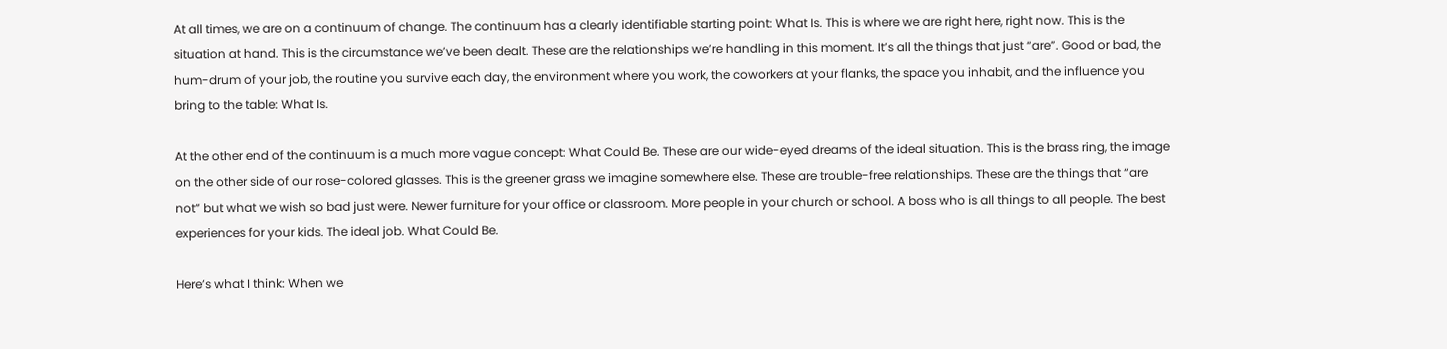At all times, we are on a continuum of change. The continuum has a clearly identifiable starting point: What Is. This is where we are right here, right now. This is the situation at hand. This is the circumstance we’ve been dealt. These are the relationships we’re handling in this moment. It’s all the things that just “are”. Good or bad, the hum-drum of your job, the routine you survive each day, the environment where you work, the coworkers at your flanks, the space you inhabit, and the influence you bring to the table: What Is.

At the other end of the continuum is a much more vague concept: What Could Be. These are our wide-eyed dreams of the ideal situation. This is the brass ring, the image on the other side of our rose-colored glasses. This is the greener grass we imagine somewhere else. These are trouble-free relationships. These are the things that “are not” but what we wish so bad just were. Newer furniture for your office or classroom. More people in your church or school. A boss who is all things to all people. The best experiences for your kids. The ideal job. What Could Be.

Here’s what I think: When we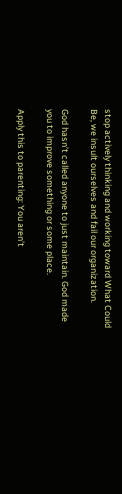stop actively thinking and working toward What Could Be, we insult ourselves and fail our organization.

God hasn’t called anyone to just maintain. God made you to improve something or some place.

Apply this to parenting: You aren’t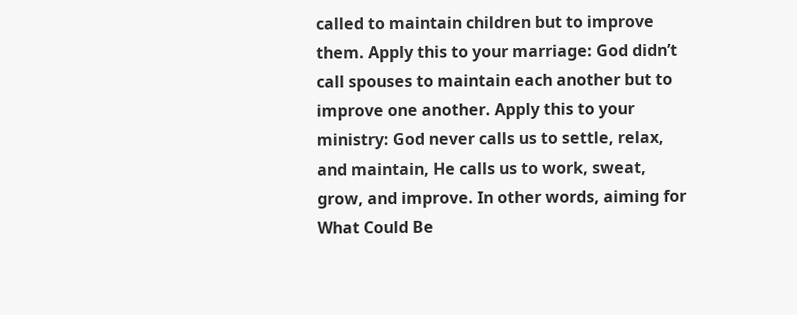called to maintain children but to improve them. Apply this to your marriage: God didn’t call spouses to maintain each another but to improve one another. Apply this to your ministry: God never calls us to settle, relax, and maintain, He calls us to work, sweat, grow, and improve. In other words, aiming for What Could Be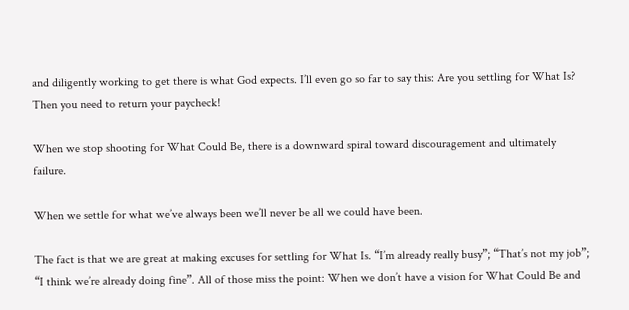and diligently working to get there is what God expects. I’ll even go so far to say this: Are you settling for What Is? Then you need to return your paycheck!

When we stop shooting for What Could Be, there is a downward spiral toward discouragement and ultimately failure.

When we settle for what we’ve always been we’ll never be all we could have been.

The fact is that we are great at making excuses for settling for What Is. “I’m already really busy”; “That’s not my job”; “I think we’re already doing fine”. All of those miss the point: When we don’t have a vision for What Could Be and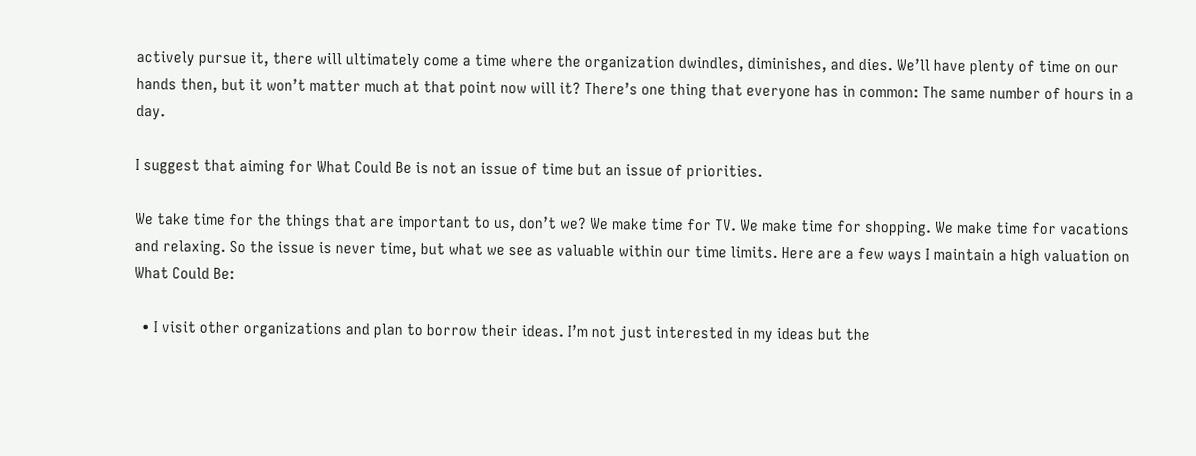actively pursue it, there will ultimately come a time where the organization dwindles, diminishes, and dies. We’ll have plenty of time on our hands then, but it won’t matter much at that point now will it? There’s one thing that everyone has in common: The same number of hours in a day.

I suggest that aiming for What Could Be is not an issue of time but an issue of priorities.

We take time for the things that are important to us, don’t we? We make time for TV. We make time for shopping. We make time for vacations and relaxing. So the issue is never time, but what we see as valuable within our time limits. Here are a few ways I maintain a high valuation on What Could Be:

  • I visit other organizations and plan to borrow their ideas. I’m not just interested in my ideas but the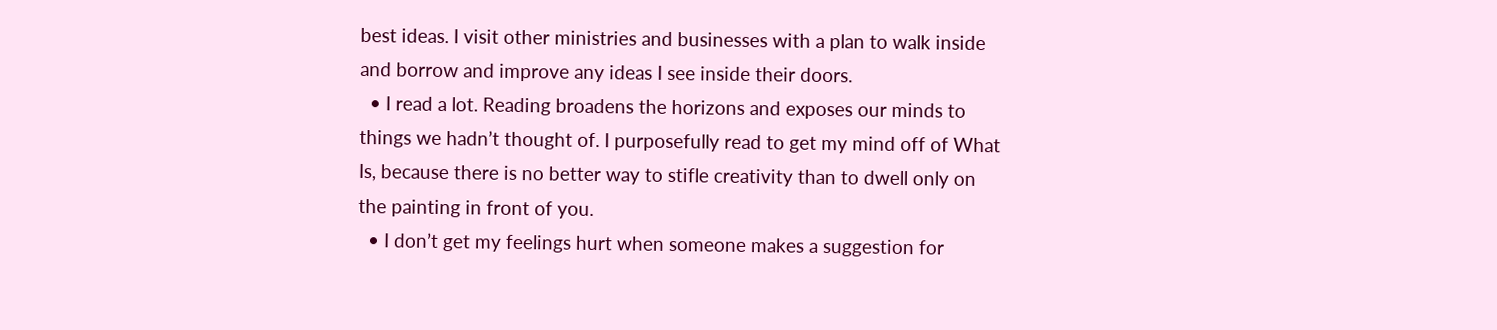best ideas. I visit other ministries and businesses with a plan to walk inside and borrow and improve any ideas I see inside their doors.
  • I read a lot. Reading broadens the horizons and exposes our minds to things we hadn’t thought of. I purposefully read to get my mind off of What Is, because there is no better way to stifle creativity than to dwell only on the painting in front of you.
  • I don’t get my feelings hurt when someone makes a suggestion for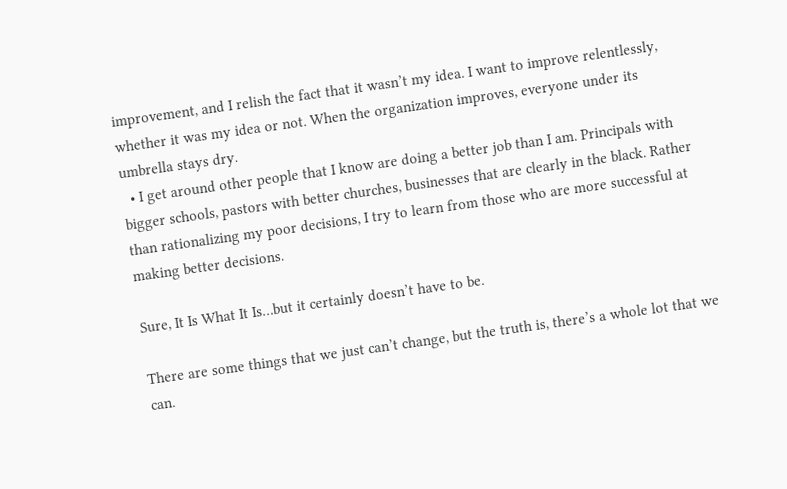improvement, and I relish the fact that it wasn’t my idea. I want to improve relentlessly, whether it was my idea or not. When the organization improves, everyone under its umbrella stays dry.
  • I get around other people that I know are doing a better job than I am. Principals with bigger schools, pastors with better churches, businesses that are clearly in the black. Rather than rationalizing my poor decisions, I try to learn from those who are more successful at making better decisions.

Sure, It Is What It Is…but it certainly doesn’t have to be.

There are some things that we just can’t change, but the truth is, there’s a whole lot that we can.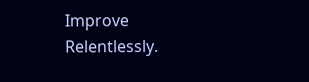Improve Relentlessly.